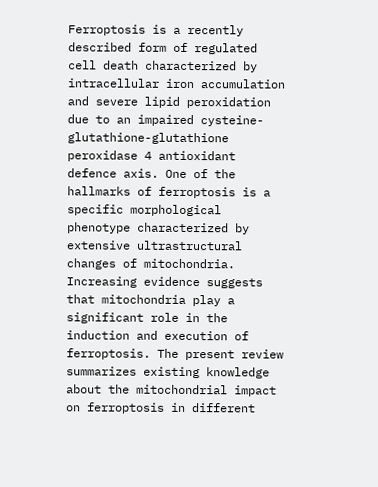Ferroptosis is a recently described form of regulated cell death characterized by intracellular iron accumulation and severe lipid peroxidation due to an impaired cysteine-glutathione-glutathione peroxidase 4 antioxidant defence axis. One of the hallmarks of ferroptosis is a specific morphological phenotype characterized by extensive ultrastructural changes of mitochondria. Increasing evidence suggests that mitochondria play a significant role in the induction and execution of ferroptosis. The present review summarizes existing knowledge about the mitochondrial impact on ferroptosis in different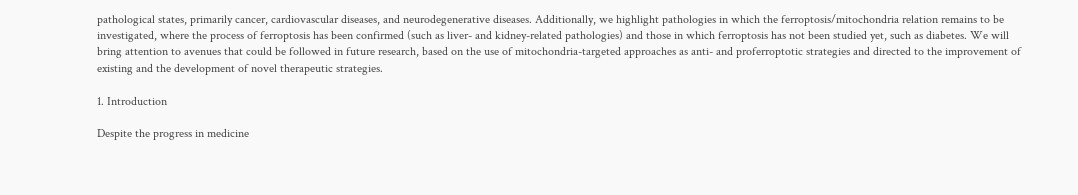pathological states, primarily cancer, cardiovascular diseases, and neurodegenerative diseases. Additionally, we highlight pathologies in which the ferroptosis/mitochondria relation remains to be investigated, where the process of ferroptosis has been confirmed (such as liver- and kidney-related pathologies) and those in which ferroptosis has not been studied yet, such as diabetes. We will bring attention to avenues that could be followed in future research, based on the use of mitochondria-targeted approaches as anti- and proferroptotic strategies and directed to the improvement of existing and the development of novel therapeutic strategies.

1. Introduction

Despite the progress in medicine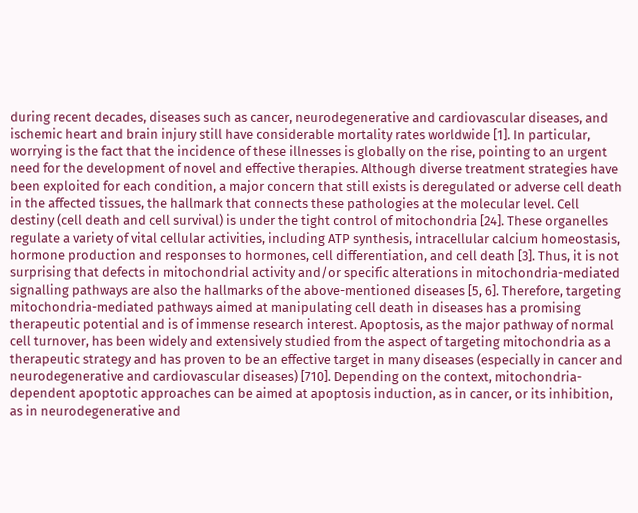during recent decades, diseases such as cancer, neurodegenerative and cardiovascular diseases, and ischemic heart and brain injury still have considerable mortality rates worldwide [1]. In particular, worrying is the fact that the incidence of these illnesses is globally on the rise, pointing to an urgent need for the development of novel and effective therapies. Although diverse treatment strategies have been exploited for each condition, a major concern that still exists is deregulated or adverse cell death in the affected tissues, the hallmark that connects these pathologies at the molecular level. Cell destiny (cell death and cell survival) is under the tight control of mitochondria [24]. These organelles regulate a variety of vital cellular activities, including ATP synthesis, intracellular calcium homeostasis, hormone production and responses to hormones, cell differentiation, and cell death [3]. Thus, it is not surprising that defects in mitochondrial activity and/or specific alterations in mitochondria-mediated signalling pathways are also the hallmarks of the above-mentioned diseases [5, 6]. Therefore, targeting mitochondria-mediated pathways aimed at manipulating cell death in diseases has a promising therapeutic potential and is of immense research interest. Apoptosis, as the major pathway of normal cell turnover, has been widely and extensively studied from the aspect of targeting mitochondria as a therapeutic strategy and has proven to be an effective target in many diseases (especially in cancer and neurodegenerative and cardiovascular diseases) [710]. Depending on the context, mitochondria-dependent apoptotic approaches can be aimed at apoptosis induction, as in cancer, or its inhibition, as in neurodegenerative and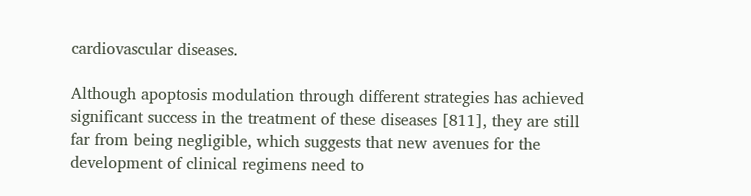cardiovascular diseases.

Although apoptosis modulation through different strategies has achieved significant success in the treatment of these diseases [811], they are still far from being negligible, which suggests that new avenues for the development of clinical regimens need to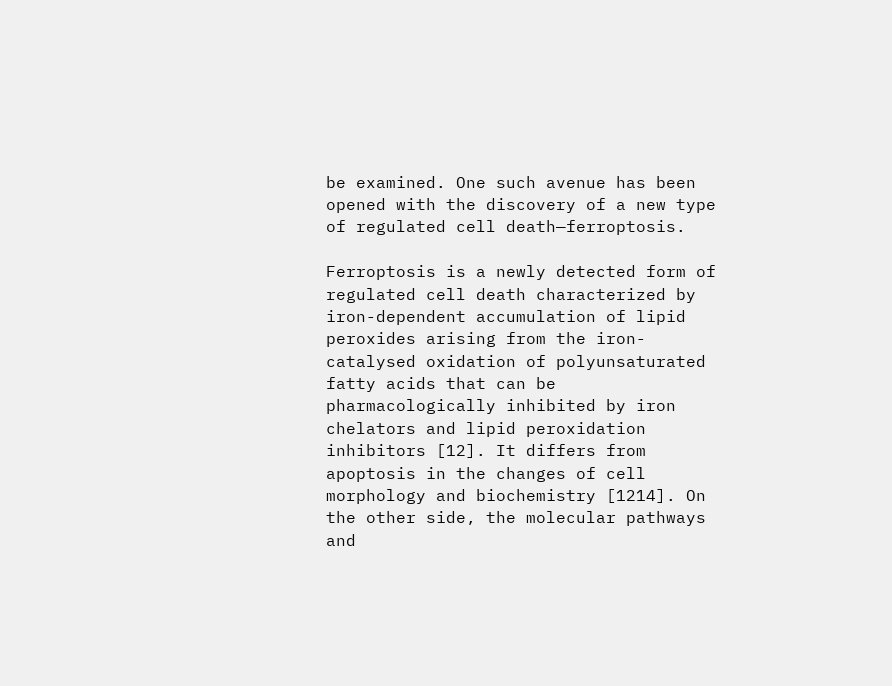be examined. One such avenue has been opened with the discovery of a new type of regulated cell death—ferroptosis.

Ferroptosis is a newly detected form of regulated cell death characterized by iron-dependent accumulation of lipid peroxides arising from the iron-catalysed oxidation of polyunsaturated fatty acids that can be pharmacologically inhibited by iron chelators and lipid peroxidation inhibitors [12]. It differs from apoptosis in the changes of cell morphology and biochemistry [1214]. On the other side, the molecular pathways and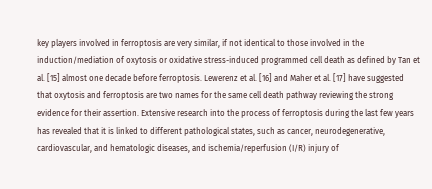key players involved in ferroptosis are very similar, if not identical to those involved in the induction/mediation of oxytosis or oxidative stress-induced programmed cell death as defined by Tan et al. [15] almost one decade before ferroptosis. Lewerenz et al. [16] and Maher et al. [17] have suggested that oxytosis and ferroptosis are two names for the same cell death pathway reviewing the strong evidence for their assertion. Extensive research into the process of ferroptosis during the last few years has revealed that it is linked to different pathological states, such as cancer, neurodegenerative, cardiovascular, and hematologic diseases, and ischemia/reperfusion (I/R) injury of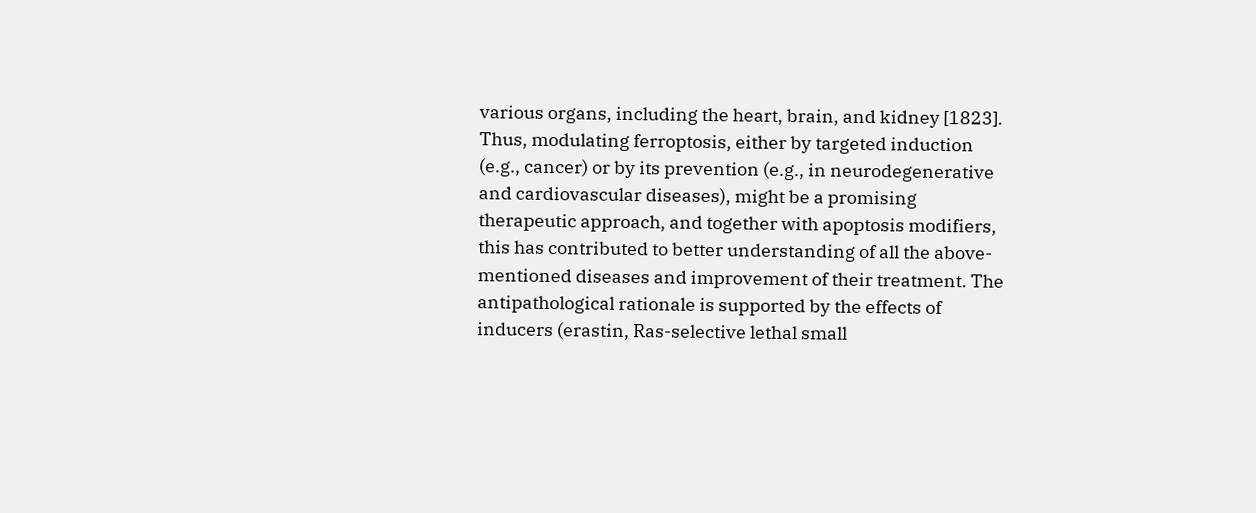various organs, including the heart, brain, and kidney [1823]. Thus, modulating ferroptosis, either by targeted induction (e.g., cancer) or by its prevention (e.g., in neurodegenerative and cardiovascular diseases), might be a promising therapeutic approach, and together with apoptosis modifiers, this has contributed to better understanding of all the above-mentioned diseases and improvement of their treatment. The antipathological rationale is supported by the effects of inducers (erastin, Ras-selective lethal small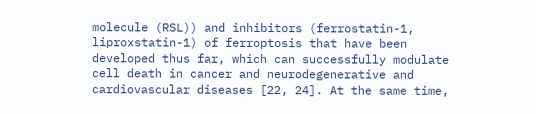molecule (RSL)) and inhibitors (ferrostatin-1, liproxstatin-1) of ferroptosis that have been developed thus far, which can successfully modulate cell death in cancer and neurodegenerative and cardiovascular diseases [22, 24]. At the same time,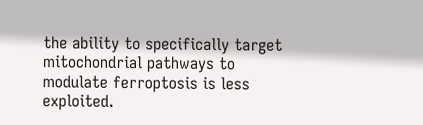the ability to specifically target mitochondrial pathways to modulate ferroptosis is less exploited.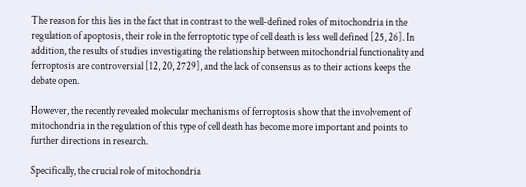The reason for this lies in the fact that in contrast to the well-defined roles of mitochondria in the regulation of apoptosis, their role in the ferroptotic type of cell death is less well defined [25, 26]. In addition, the results of studies investigating the relationship between mitochondrial functionality and ferroptosis are controversial [12, 20, 2729], and the lack of consensus as to their actions keeps the debate open.

However, the recently revealed molecular mechanisms of ferroptosis show that the involvement of mitochondria in the regulation of this type of cell death has become more important and points to further directions in research.

Specifically, the crucial role of mitochondria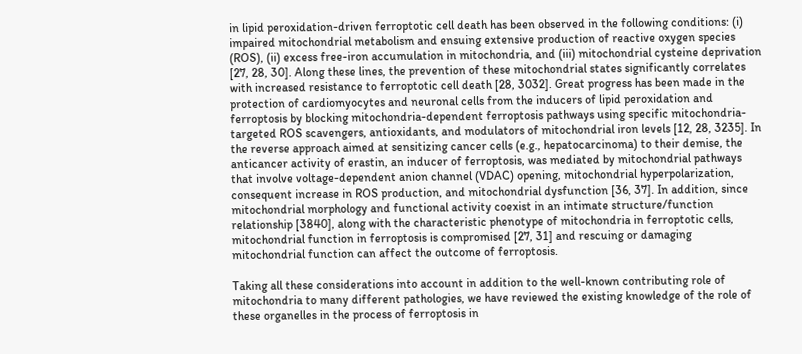in lipid peroxidation-driven ferroptotic cell death has been observed in the following conditions: (i) impaired mitochondrial metabolism and ensuing extensive production of reactive oxygen species (ROS), (ii) excess free-iron accumulation in mitochondria, and (iii) mitochondrial cysteine deprivation [27, 28, 30]. Along these lines, the prevention of these mitochondrial states significantly correlates with increased resistance to ferroptotic cell death [28, 3032]. Great progress has been made in the protection of cardiomyocytes and neuronal cells from the inducers of lipid peroxidation and ferroptosis by blocking mitochondria-dependent ferroptosis pathways using specific mitochondria-targeted ROS scavengers, antioxidants, and modulators of mitochondrial iron levels [12, 28, 3235]. In the reverse approach aimed at sensitizing cancer cells (e.g., hepatocarcinoma) to their demise, the anticancer activity of erastin, an inducer of ferroptosis, was mediated by mitochondrial pathways that involve voltage-dependent anion channel (VDAC) opening, mitochondrial hyperpolarization, consequent increase in ROS production, and mitochondrial dysfunction [36, 37]. In addition, since mitochondrial morphology and functional activity coexist in an intimate structure/function relationship [3840], along with the characteristic phenotype of mitochondria in ferroptotic cells, mitochondrial function in ferroptosis is compromised [27, 31] and rescuing or damaging mitochondrial function can affect the outcome of ferroptosis.

Taking all these considerations into account in addition to the well-known contributing role of mitochondria to many different pathologies, we have reviewed the existing knowledge of the role of these organelles in the process of ferroptosis in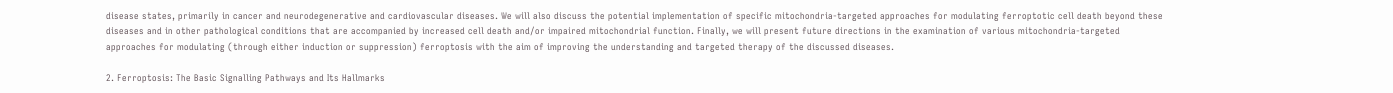disease states, primarily in cancer and neurodegenerative and cardiovascular diseases. We will also discuss the potential implementation of specific mitochondria-targeted approaches for modulating ferroptotic cell death beyond these diseases and in other pathological conditions that are accompanied by increased cell death and/or impaired mitochondrial function. Finally, we will present future directions in the examination of various mitochondria-targeted approaches for modulating (through either induction or suppression) ferroptosis with the aim of improving the understanding and targeted therapy of the discussed diseases.

2. Ferroptosis: The Basic Signalling Pathways and Its Hallmarks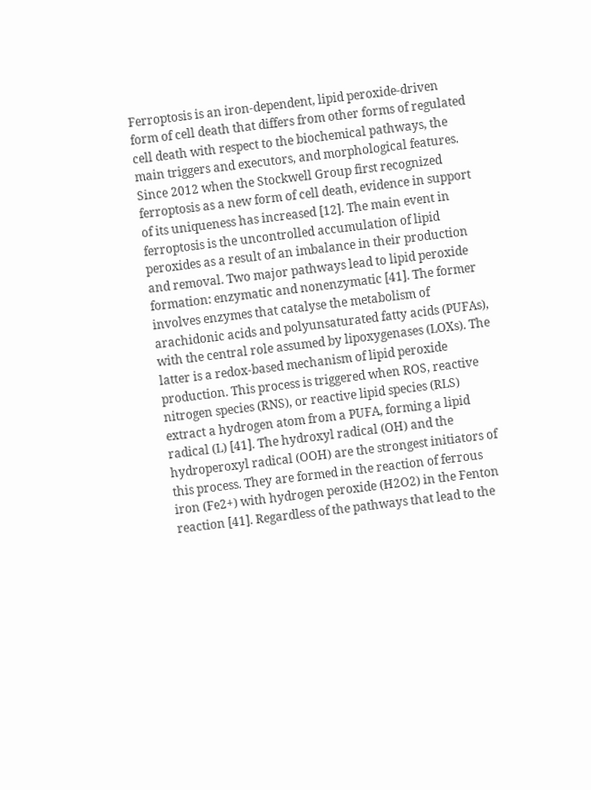Ferroptosis is an iron-dependent, lipid peroxide-driven form of cell death that differs from other forms of regulated cell death with respect to the biochemical pathways, the main triggers and executors, and morphological features. Since 2012 when the Stockwell Group first recognized ferroptosis as a new form of cell death, evidence in support of its uniqueness has increased [12]. The main event in ferroptosis is the uncontrolled accumulation of lipid peroxides as a result of an imbalance in their production and removal. Two major pathways lead to lipid peroxide formation: enzymatic and nonenzymatic [41]. The former involves enzymes that catalyse the metabolism of arachidonic acids and polyunsaturated fatty acids (PUFAs), with the central role assumed by lipoxygenases (LOXs). The latter is a redox-based mechanism of lipid peroxide production. This process is triggered when ROS, reactive nitrogen species (RNS), or reactive lipid species (RLS) extract a hydrogen atom from a PUFA, forming a lipid radical (L) [41]. The hydroxyl radical (OH) and the hydroperoxyl radical (OOH) are the strongest initiators of this process. They are formed in the reaction of ferrous iron (Fe2+) with hydrogen peroxide (H2O2) in the Fenton reaction [41]. Regardless of the pathways that lead to the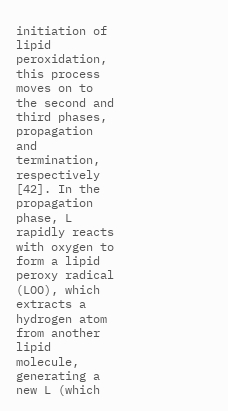initiation of lipid peroxidation, this process moves on to the second and third phases, propagation and termination, respectively [42]. In the propagation phase, L rapidly reacts with oxygen to form a lipid peroxy radical (LOO), which extracts a hydrogen atom from another lipid molecule, generating a new L (which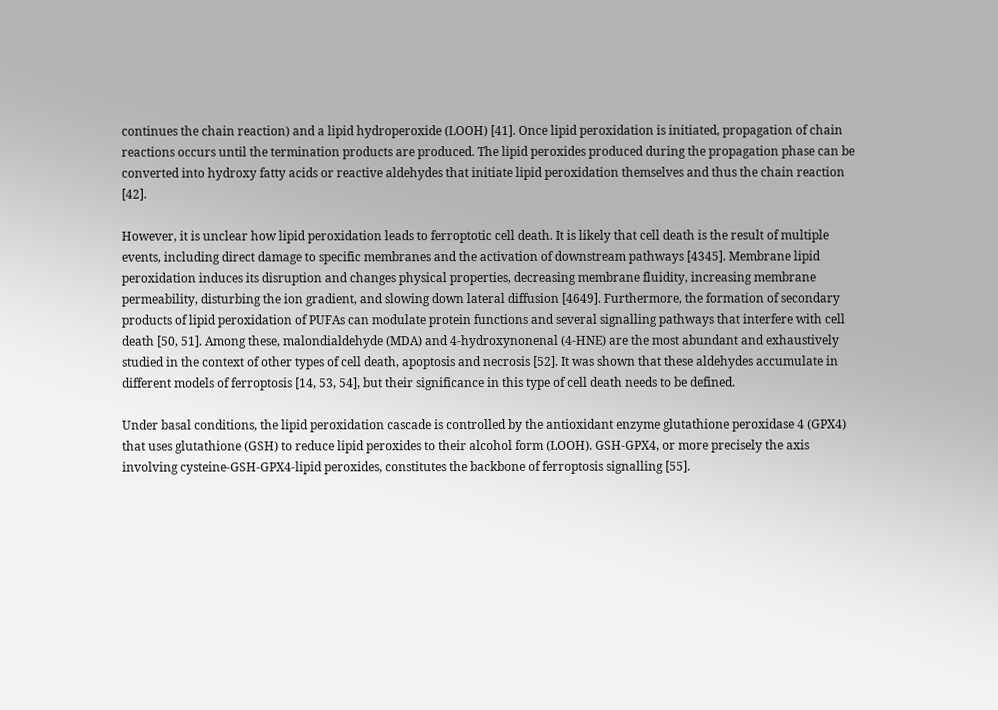continues the chain reaction) and a lipid hydroperoxide (LOOH) [41]. Once lipid peroxidation is initiated, propagation of chain reactions occurs until the termination products are produced. The lipid peroxides produced during the propagation phase can be converted into hydroxy fatty acids or reactive aldehydes that initiate lipid peroxidation themselves and thus the chain reaction [42].

However, it is unclear how lipid peroxidation leads to ferroptotic cell death. It is likely that cell death is the result of multiple events, including direct damage to specific membranes and the activation of downstream pathways [4345]. Membrane lipid peroxidation induces its disruption and changes physical properties, decreasing membrane fluidity, increasing membrane permeability, disturbing the ion gradient, and slowing down lateral diffusion [4649]. Furthermore, the formation of secondary products of lipid peroxidation of PUFAs can modulate protein functions and several signalling pathways that interfere with cell death [50, 51]. Among these, malondialdehyde (MDA) and 4-hydroxynonenal (4-HNE) are the most abundant and exhaustively studied in the context of other types of cell death, apoptosis and necrosis [52]. It was shown that these aldehydes accumulate in different models of ferroptosis [14, 53, 54], but their significance in this type of cell death needs to be defined.

Under basal conditions, the lipid peroxidation cascade is controlled by the antioxidant enzyme glutathione peroxidase 4 (GPX4) that uses glutathione (GSH) to reduce lipid peroxides to their alcohol form (LOOH). GSH-GPX4, or more precisely the axis involving cysteine-GSH-GPX4-lipid peroxides, constitutes the backbone of ferroptosis signalling [55].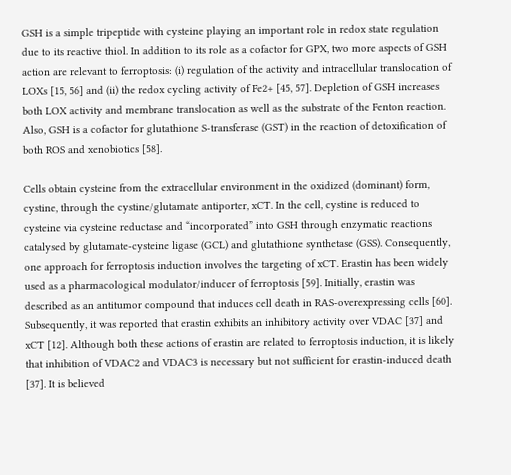GSH is a simple tripeptide with cysteine playing an important role in redox state regulation due to its reactive thiol. In addition to its role as a cofactor for GPX, two more aspects of GSH action are relevant to ferroptosis: (i) regulation of the activity and intracellular translocation of LOXs [15, 56] and (ii) the redox cycling activity of Fe2+ [45, 57]. Depletion of GSH increases both LOX activity and membrane translocation as well as the substrate of the Fenton reaction. Also, GSH is a cofactor for glutathione S-transferase (GST) in the reaction of detoxification of both ROS and xenobiotics [58].

Cells obtain cysteine from the extracellular environment in the oxidized (dominant) form, cystine, through the cystine/glutamate antiporter, xCT. In the cell, cystine is reduced to cysteine via cysteine reductase and “incorporated” into GSH through enzymatic reactions catalysed by glutamate-cysteine ligase (GCL) and glutathione synthetase (GSS). Consequently, one approach for ferroptosis induction involves the targeting of xCT. Erastin has been widely used as a pharmacological modulator/inducer of ferroptosis [59]. Initially, erastin was described as an antitumor compound that induces cell death in RAS-overexpressing cells [60]. Subsequently, it was reported that erastin exhibits an inhibitory activity over VDAC [37] and xCT [12]. Although both these actions of erastin are related to ferroptosis induction, it is likely that inhibition of VDAC2 and VDAC3 is necessary but not sufficient for erastin-induced death [37]. It is believed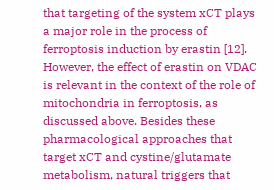that targeting of the system xCT plays a major role in the process of ferroptosis induction by erastin [12]. However, the effect of erastin on VDAC is relevant in the context of the role of mitochondria in ferroptosis, as discussed above. Besides these pharmacological approaches that target xCT and cystine/glutamate metabolism, natural triggers that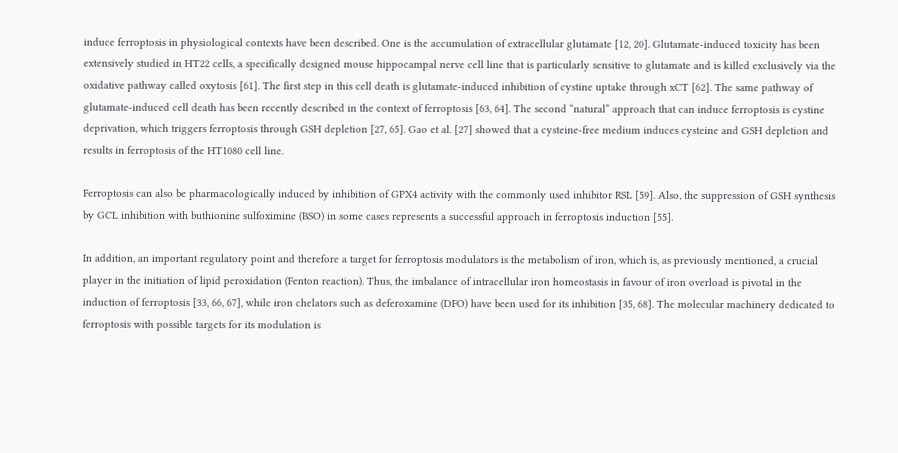induce ferroptosis in physiological contexts have been described. One is the accumulation of extracellular glutamate [12, 20]. Glutamate-induced toxicity has been extensively studied in HT22 cells, a specifically designed mouse hippocampal nerve cell line that is particularly sensitive to glutamate and is killed exclusively via the oxidative pathway called oxytosis [61]. The first step in this cell death is glutamate-induced inhibition of cystine uptake through xCT [62]. The same pathway of glutamate-induced cell death has been recently described in the context of ferroptosis [63, 64]. The second “natural” approach that can induce ferroptosis is cystine deprivation, which triggers ferroptosis through GSH depletion [27, 65]. Gao et al. [27] showed that a cysteine-free medium induces cysteine and GSH depletion and results in ferroptosis of the HT1080 cell line.

Ferroptosis can also be pharmacologically induced by inhibition of GPX4 activity with the commonly used inhibitor RSL [59]. Also, the suppression of GSH synthesis by GCL inhibition with buthionine sulfoximine (BSO) in some cases represents a successful approach in ferroptosis induction [55].

In addition, an important regulatory point and therefore a target for ferroptosis modulators is the metabolism of iron, which is, as previously mentioned, a crucial player in the initiation of lipid peroxidation (Fenton reaction). Thus, the imbalance of intracellular iron homeostasis in favour of iron overload is pivotal in the induction of ferroptosis [33, 66, 67], while iron chelators such as deferoxamine (DFO) have been used for its inhibition [35, 68]. The molecular machinery dedicated to ferroptosis with possible targets for its modulation is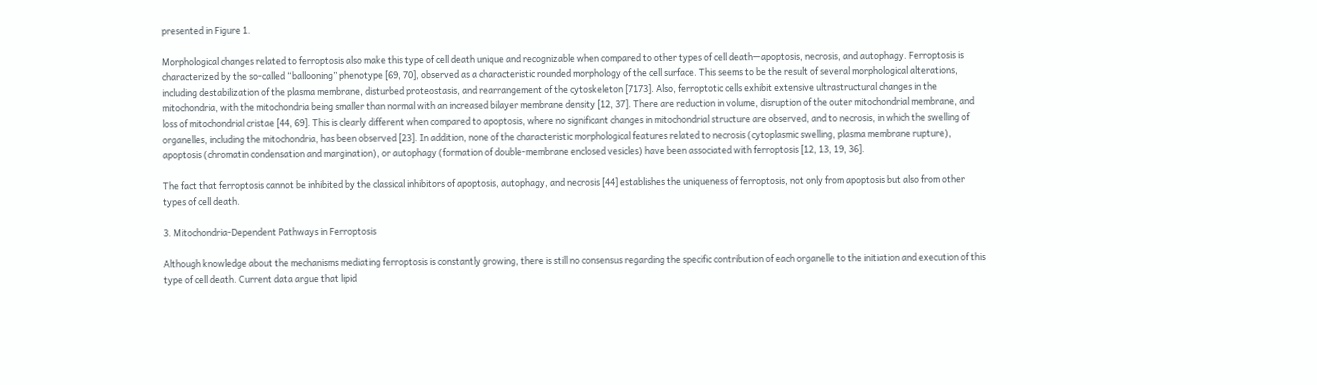presented in Figure 1.

Morphological changes related to ferroptosis also make this type of cell death unique and recognizable when compared to other types of cell death—apoptosis, necrosis, and autophagy. Ferroptosis is characterized by the so-called “ballooning” phenotype [69, 70], observed as a characteristic rounded morphology of the cell surface. This seems to be the result of several morphological alterations, including destabilization of the plasma membrane, disturbed proteostasis, and rearrangement of the cytoskeleton [7173]. Also, ferroptotic cells exhibit extensive ultrastructural changes in the mitochondria, with the mitochondria being smaller than normal with an increased bilayer membrane density [12, 37]. There are reduction in volume, disruption of the outer mitochondrial membrane, and loss of mitochondrial cristae [44, 69]. This is clearly different when compared to apoptosis, where no significant changes in mitochondrial structure are observed, and to necrosis, in which the swelling of organelles, including the mitochondria, has been observed [23]. In addition, none of the characteristic morphological features related to necrosis (cytoplasmic swelling, plasma membrane rupture), apoptosis (chromatin condensation and margination), or autophagy (formation of double-membrane enclosed vesicles) have been associated with ferroptosis [12, 13, 19, 36].

The fact that ferroptosis cannot be inhibited by the classical inhibitors of apoptosis, autophagy, and necrosis [44] establishes the uniqueness of ferroptosis, not only from apoptosis but also from other types of cell death.

3. Mitochondria-Dependent Pathways in Ferroptosis

Although knowledge about the mechanisms mediating ferroptosis is constantly growing, there is still no consensus regarding the specific contribution of each organelle to the initiation and execution of this type of cell death. Current data argue that lipid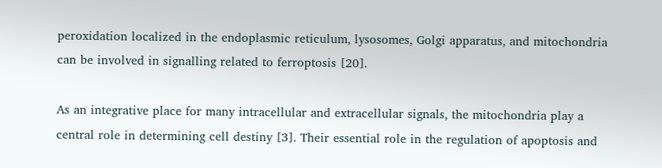peroxidation localized in the endoplasmic reticulum, lysosomes, Golgi apparatus, and mitochondria can be involved in signalling related to ferroptosis [20].

As an integrative place for many intracellular and extracellular signals, the mitochondria play a central role in determining cell destiny [3]. Their essential role in the regulation of apoptosis and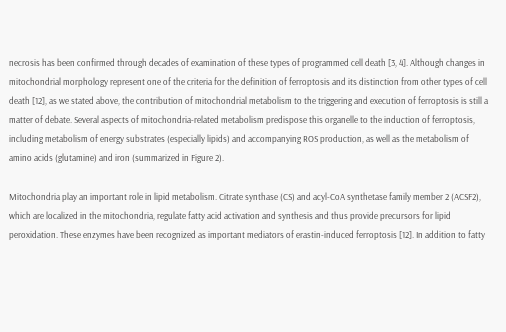necrosis has been confirmed through decades of examination of these types of programmed cell death [3, 4]. Although changes in mitochondrial morphology represent one of the criteria for the definition of ferroptosis and its distinction from other types of cell death [12], as we stated above, the contribution of mitochondrial metabolism to the triggering and execution of ferroptosis is still a matter of debate. Several aspects of mitochondria-related metabolism predispose this organelle to the induction of ferroptosis, including metabolism of energy substrates (especially lipids) and accompanying ROS production, as well as the metabolism of amino acids (glutamine) and iron (summarized in Figure 2).

Mitochondria play an important role in lipid metabolism. Citrate synthase (CS) and acyl-CoA synthetase family member 2 (ACSF2), which are localized in the mitochondria, regulate fatty acid activation and synthesis and thus provide precursors for lipid peroxidation. These enzymes have been recognized as important mediators of erastin-induced ferroptosis [12]. In addition to fatty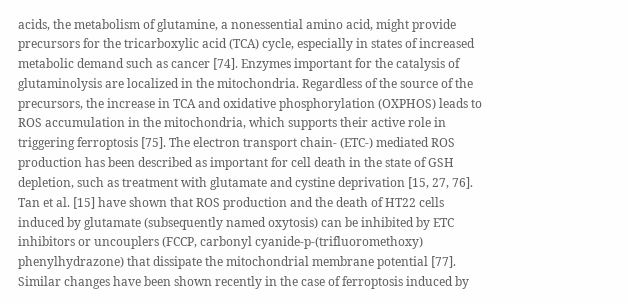acids, the metabolism of glutamine, a nonessential amino acid, might provide precursors for the tricarboxylic acid (TCA) cycle, especially in states of increased metabolic demand such as cancer [74]. Enzymes important for the catalysis of glutaminolysis are localized in the mitochondria. Regardless of the source of the precursors, the increase in TCA and oxidative phosphorylation (OXPHOS) leads to ROS accumulation in the mitochondria, which supports their active role in triggering ferroptosis [75]. The electron transport chain- (ETC-) mediated ROS production has been described as important for cell death in the state of GSH depletion, such as treatment with glutamate and cystine deprivation [15, 27, 76]. Tan et al. [15] have shown that ROS production and the death of HT22 cells induced by glutamate (subsequently named oxytosis) can be inhibited by ETC inhibitors or uncouplers (FCCP, carbonyl cyanide-p-(trifluoromethoxy) phenylhydrazone) that dissipate the mitochondrial membrane potential [77]. Similar changes have been shown recently in the case of ferroptosis induced by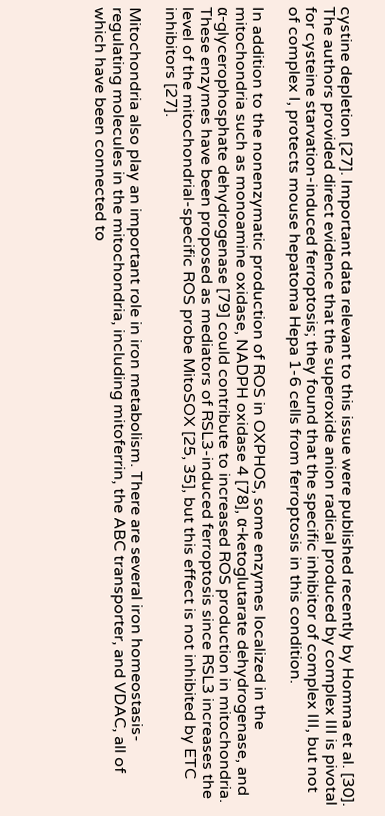cystine depletion [27]. Important data relevant to this issue were published recently by Homma et al. [30]. The authors provided direct evidence that the superoxide anion radical produced by complex III is pivotal for cysteine starvation-induced ferroptosis; they found that the specific inhibitor of complex III, but not of complex I, protects mouse hepatoma Hepa 1-6 cells from ferroptosis in this condition.

In addition to the nonenzymatic production of ROS in OXPHOS, some enzymes localized in the mitochondria such as monoamine oxidase, NADPH oxidase 4 [78], α-ketoglutarate dehydrogenase, and α-glycerophosphate dehydrogenase [79] could contribute to increased ROS production in mitochondria. These enzymes have been proposed as mediators of RSL3-induced ferroptosis since RSL3 increases the level of the mitochondrial-specific ROS probe MitoSOX [25, 35], but this effect is not inhibited by ETC inhibitors [27].

Mitochondria also play an important role in iron metabolism. There are several iron homeostasis-regulating molecules in the mitochondria, including mitoferrin, the ABC transporter, and VDAC, all of which have been connected to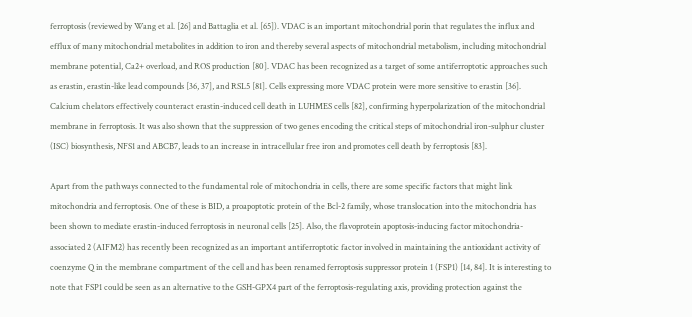ferroptosis (reviewed by Wang et al. [26] and Battaglia et al. [65]). VDAC is an important mitochondrial porin that regulates the influx and efflux of many mitochondrial metabolites in addition to iron and thereby several aspects of mitochondrial metabolism, including mitochondrial membrane potential, Ca2+ overload, and ROS production [80]. VDAC has been recognized as a target of some antiferroptotic approaches such as erastin, erastin-like lead compounds [36, 37], and RSL5 [81]. Cells expressing more VDAC protein were more sensitive to erastin [36]. Calcium chelators effectively counteract erastin-induced cell death in LUHMES cells [82], confirming hyperpolarization of the mitochondrial membrane in ferroptosis. It was also shown that the suppression of two genes encoding the critical steps of mitochondrial iron-sulphur cluster (ISC) biosynthesis, NFS1 and ABCB7, leads to an increase in intracellular free iron and promotes cell death by ferroptosis [83].

Apart from the pathways connected to the fundamental role of mitochondria in cells, there are some specific factors that might link mitochondria and ferroptosis. One of these is BID, a proapoptotic protein of the Bcl-2 family, whose translocation into the mitochondria has been shown to mediate erastin-induced ferroptosis in neuronal cells [25]. Also, the flavoprotein apoptosis-inducing factor mitochondria-associated 2 (AIFM2) has recently been recognized as an important antiferroptotic factor involved in maintaining the antioxidant activity of coenzyme Q in the membrane compartment of the cell and has been renamed ferroptosis suppressor protein 1 (FSP1) [14, 84]. It is interesting to note that FSP1 could be seen as an alternative to the GSH-GPX4 part of the ferroptosis-regulating axis, providing protection against the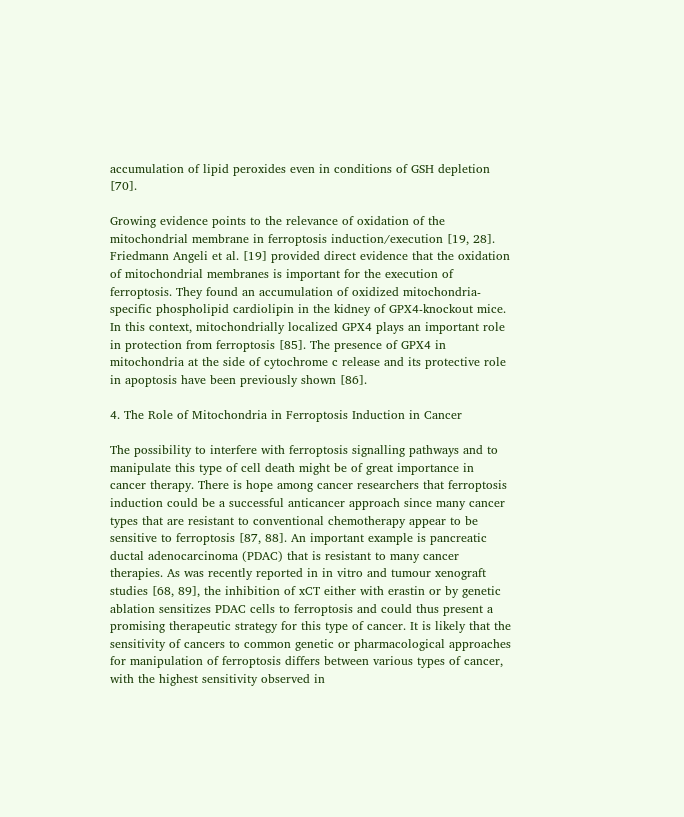accumulation of lipid peroxides even in conditions of GSH depletion [70].

Growing evidence points to the relevance of oxidation of the mitochondrial membrane in ferroptosis induction/execution [19, 28]. Friedmann Angeli et al. [19] provided direct evidence that the oxidation of mitochondrial membranes is important for the execution of ferroptosis. They found an accumulation of oxidized mitochondria-specific phospholipid cardiolipin in the kidney of GPX4-knockout mice. In this context, mitochondrially localized GPX4 plays an important role in protection from ferroptosis [85]. The presence of GPX4 in mitochondria at the side of cytochrome c release and its protective role in apoptosis have been previously shown [86].

4. The Role of Mitochondria in Ferroptosis Induction in Cancer

The possibility to interfere with ferroptosis signalling pathways and to manipulate this type of cell death might be of great importance in cancer therapy. There is hope among cancer researchers that ferroptosis induction could be a successful anticancer approach since many cancer types that are resistant to conventional chemotherapy appear to be sensitive to ferroptosis [87, 88]. An important example is pancreatic ductal adenocarcinoma (PDAC) that is resistant to many cancer therapies. As was recently reported in in vitro and tumour xenograft studies [68, 89], the inhibition of xCT either with erastin or by genetic ablation sensitizes PDAC cells to ferroptosis and could thus present a promising therapeutic strategy for this type of cancer. It is likely that the sensitivity of cancers to common genetic or pharmacological approaches for manipulation of ferroptosis differs between various types of cancer, with the highest sensitivity observed in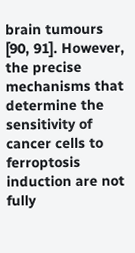brain tumours [90, 91]. However, the precise mechanisms that determine the sensitivity of cancer cells to ferroptosis induction are not fully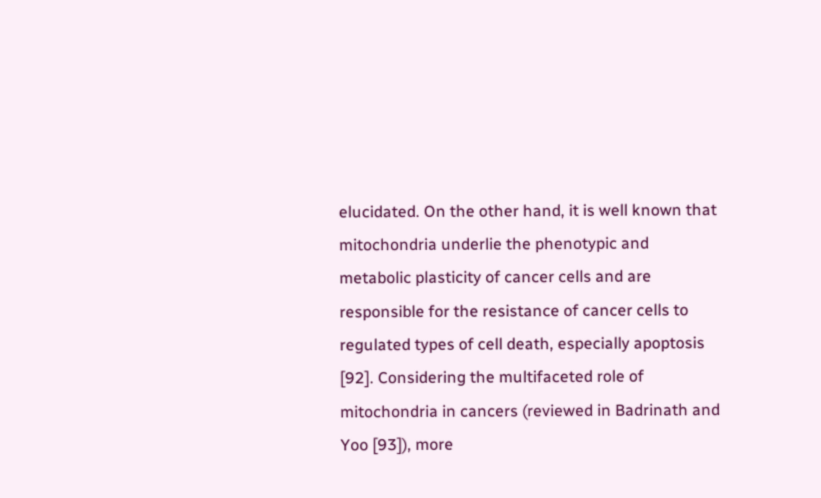elucidated. On the other hand, it is well known that mitochondria underlie the phenotypic and metabolic plasticity of cancer cells and are responsible for the resistance of cancer cells to regulated types of cell death, especially apoptosis [92]. Considering the multifaceted role of mitochondria in cancers (reviewed in Badrinath and Yoo [93]), more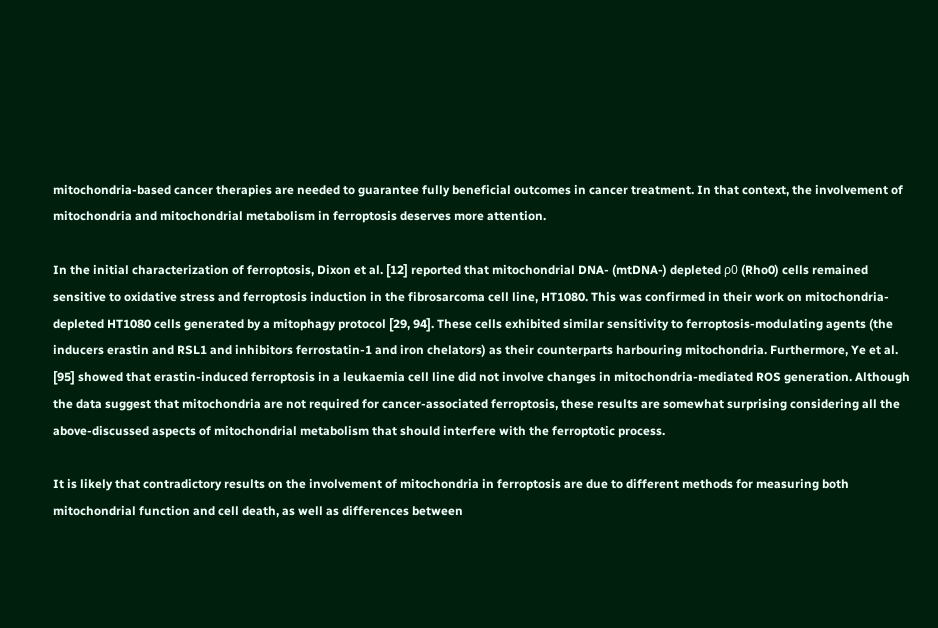mitochondria-based cancer therapies are needed to guarantee fully beneficial outcomes in cancer treatment. In that context, the involvement of mitochondria and mitochondrial metabolism in ferroptosis deserves more attention.

In the initial characterization of ferroptosis, Dixon et al. [12] reported that mitochondrial DNA- (mtDNA-) depleted ρ0 (Rho0) cells remained sensitive to oxidative stress and ferroptosis induction in the fibrosarcoma cell line, HT1080. This was confirmed in their work on mitochondria-depleted HT1080 cells generated by a mitophagy protocol [29, 94]. These cells exhibited similar sensitivity to ferroptosis-modulating agents (the inducers erastin and RSL1 and inhibitors ferrostatin-1 and iron chelators) as their counterparts harbouring mitochondria. Furthermore, Ye et al. [95] showed that erastin-induced ferroptosis in a leukaemia cell line did not involve changes in mitochondria-mediated ROS generation. Although the data suggest that mitochondria are not required for cancer-associated ferroptosis, these results are somewhat surprising considering all the above-discussed aspects of mitochondrial metabolism that should interfere with the ferroptotic process.

It is likely that contradictory results on the involvement of mitochondria in ferroptosis are due to different methods for measuring both mitochondrial function and cell death, as well as differences between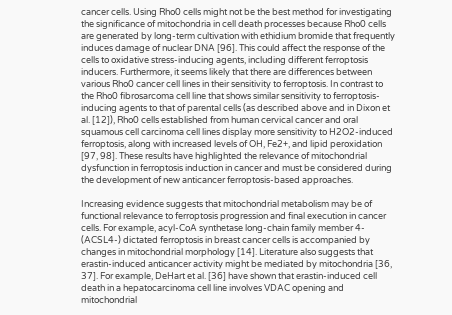cancer cells. Using Rho0 cells might not be the best method for investigating the significance of mitochondria in cell death processes because Rho0 cells are generated by long-term cultivation with ethidium bromide that frequently induces damage of nuclear DNA [96]. This could affect the response of the cells to oxidative stress-inducing agents, including different ferroptosis inducers. Furthermore, it seems likely that there are differences between various Rho0 cancer cell lines in their sensitivity to ferroptosis. In contrast to the Rho0 fibrosarcoma cell line that shows similar sensitivity to ferroptosis-inducing agents to that of parental cells (as described above and in Dixon et al. [12]), Rho0 cells established from human cervical cancer and oral squamous cell carcinoma cell lines display more sensitivity to H2O2-induced ferroptosis, along with increased levels of OH, Fe2+, and lipid peroxidation [97, 98]. These results have highlighted the relevance of mitochondrial dysfunction in ferroptosis induction in cancer and must be considered during the development of new anticancer ferroptosis-based approaches.

Increasing evidence suggests that mitochondrial metabolism may be of functional relevance to ferroptosis progression and final execution in cancer cells. For example, acyl-CoA synthetase long-chain family member 4- (ACSL4-) dictated ferroptosis in breast cancer cells is accompanied by changes in mitochondrial morphology [14]. Literature also suggests that erastin-induced anticancer activity might be mediated by mitochondria [36, 37]. For example, DeHart et al. [36] have shown that erastin-induced cell death in a hepatocarcinoma cell line involves VDAC opening and mitochondrial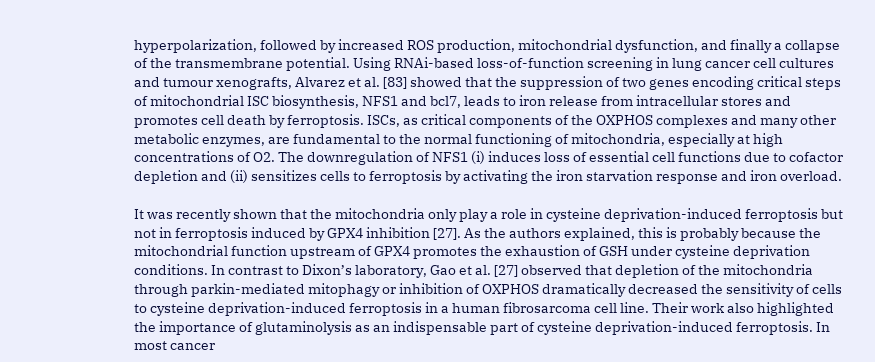hyperpolarization, followed by increased ROS production, mitochondrial dysfunction, and finally a collapse of the transmembrane potential. Using RNAi-based loss-of-function screening in lung cancer cell cultures and tumour xenografts, Alvarez et al. [83] showed that the suppression of two genes encoding critical steps of mitochondrial ISC biosynthesis, NFS1 and bcl7, leads to iron release from intracellular stores and promotes cell death by ferroptosis. ISCs, as critical components of the OXPHOS complexes and many other metabolic enzymes, are fundamental to the normal functioning of mitochondria, especially at high concentrations of O2. The downregulation of NFS1 (i) induces loss of essential cell functions due to cofactor depletion and (ii) sensitizes cells to ferroptosis by activating the iron starvation response and iron overload.

It was recently shown that the mitochondria only play a role in cysteine deprivation-induced ferroptosis but not in ferroptosis induced by GPX4 inhibition [27]. As the authors explained, this is probably because the mitochondrial function upstream of GPX4 promotes the exhaustion of GSH under cysteine deprivation conditions. In contrast to Dixon’s laboratory, Gao et al. [27] observed that depletion of the mitochondria through parkin-mediated mitophagy or inhibition of OXPHOS dramatically decreased the sensitivity of cells to cysteine deprivation-induced ferroptosis in a human fibrosarcoma cell line. Their work also highlighted the importance of glutaminolysis as an indispensable part of cysteine deprivation-induced ferroptosis. In most cancer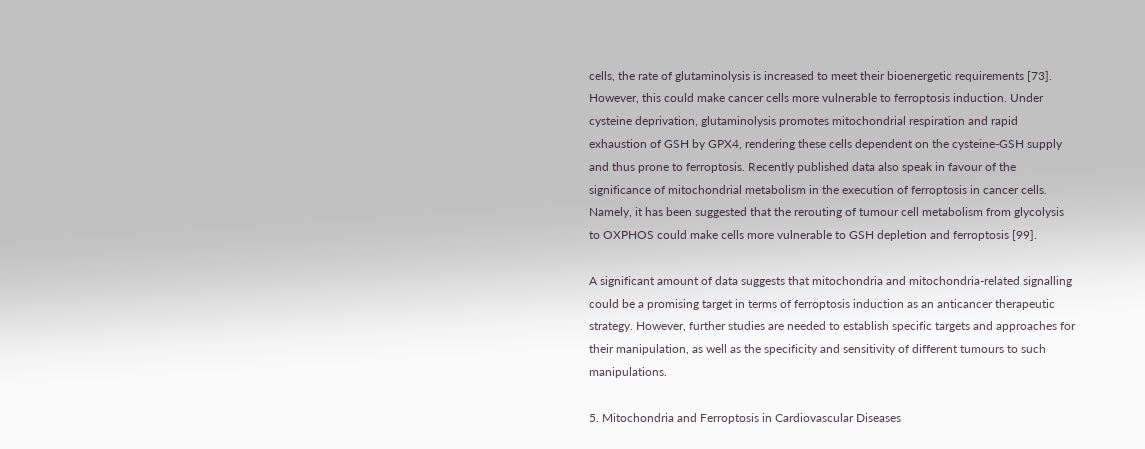cells, the rate of glutaminolysis is increased to meet their bioenergetic requirements [73]. However, this could make cancer cells more vulnerable to ferroptosis induction. Under cysteine deprivation, glutaminolysis promotes mitochondrial respiration and rapid exhaustion of GSH by GPX4, rendering these cells dependent on the cysteine-GSH supply and thus prone to ferroptosis. Recently published data also speak in favour of the significance of mitochondrial metabolism in the execution of ferroptosis in cancer cells. Namely, it has been suggested that the rerouting of tumour cell metabolism from glycolysis to OXPHOS could make cells more vulnerable to GSH depletion and ferroptosis [99].

A significant amount of data suggests that mitochondria and mitochondria-related signalling could be a promising target in terms of ferroptosis induction as an anticancer therapeutic strategy. However, further studies are needed to establish specific targets and approaches for their manipulation, as well as the specificity and sensitivity of different tumours to such manipulations.

5. Mitochondria and Ferroptosis in Cardiovascular Diseases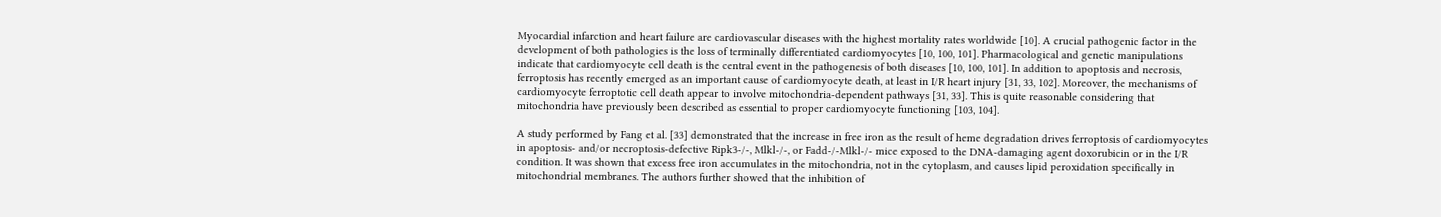Myocardial infarction and heart failure are cardiovascular diseases with the highest mortality rates worldwide [10]. A crucial pathogenic factor in the development of both pathologies is the loss of terminally differentiated cardiomyocytes [10, 100, 101]. Pharmacological and genetic manipulations indicate that cardiomyocyte cell death is the central event in the pathogenesis of both diseases [10, 100, 101]. In addition to apoptosis and necrosis, ferroptosis has recently emerged as an important cause of cardiomyocyte death, at least in I/R heart injury [31, 33, 102]. Moreover, the mechanisms of cardiomyocyte ferroptotic cell death appear to involve mitochondria-dependent pathways [31, 33]. This is quite reasonable considering that mitochondria have previously been described as essential to proper cardiomyocyte functioning [103, 104].

A study performed by Fang et al. [33] demonstrated that the increase in free iron as the result of heme degradation drives ferroptosis of cardiomyocytes in apoptosis- and/or necroptosis-defective Ripk3-/-, Mlkl-/-, or Fadd-/-Mlkl-/- mice exposed to the DNA-damaging agent doxorubicin or in the I/R condition. It was shown that excess free iron accumulates in the mitochondria, not in the cytoplasm, and causes lipid peroxidation specifically in mitochondrial membranes. The authors further showed that the inhibition of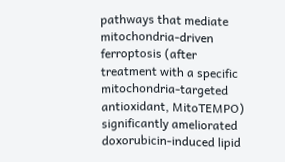pathways that mediate mitochondria-driven ferroptosis (after treatment with a specific mitochondria-targeted antioxidant, MitoTEMPO) significantly ameliorated doxorubicin-induced lipid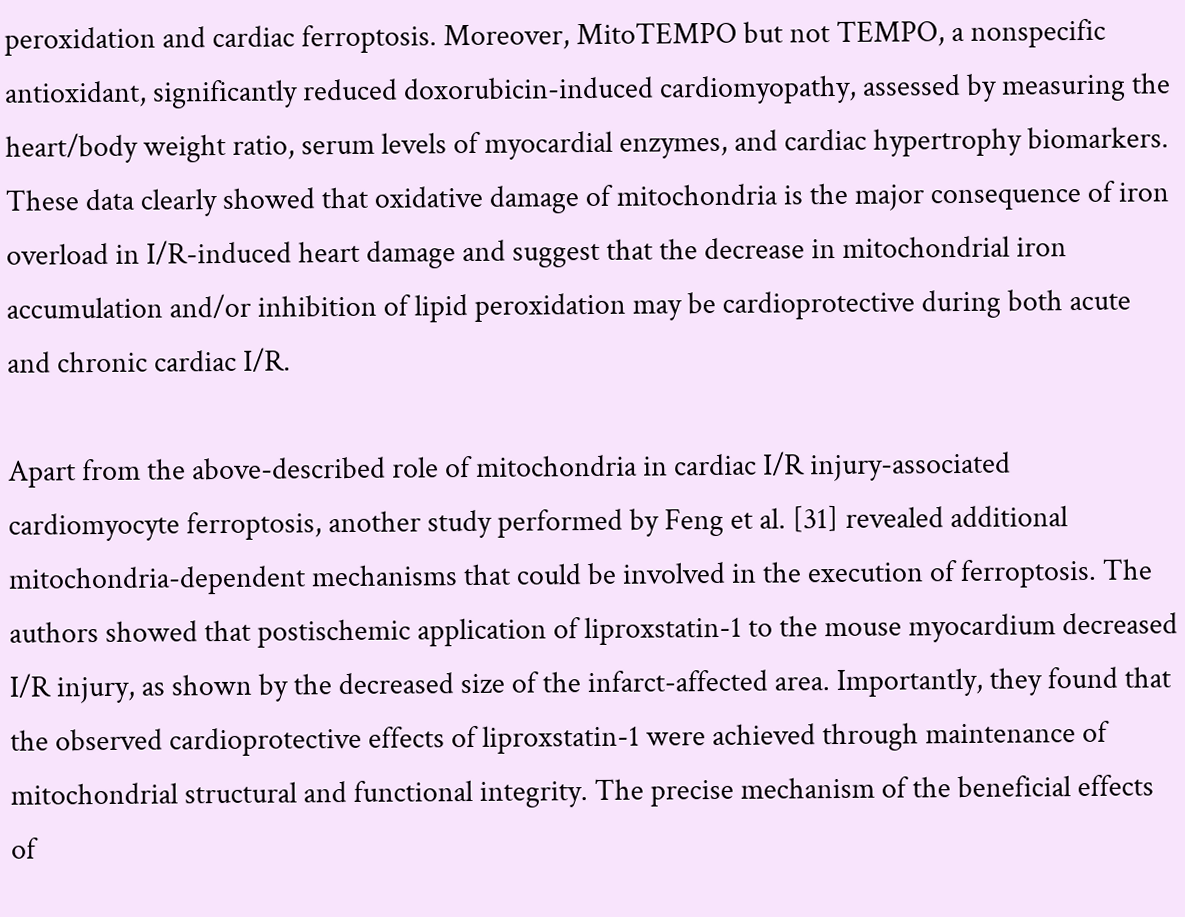peroxidation and cardiac ferroptosis. Moreover, MitoTEMPO but not TEMPO, a nonspecific antioxidant, significantly reduced doxorubicin-induced cardiomyopathy, assessed by measuring the heart/body weight ratio, serum levels of myocardial enzymes, and cardiac hypertrophy biomarkers. These data clearly showed that oxidative damage of mitochondria is the major consequence of iron overload in I/R-induced heart damage and suggest that the decrease in mitochondrial iron accumulation and/or inhibition of lipid peroxidation may be cardioprotective during both acute and chronic cardiac I/R.

Apart from the above-described role of mitochondria in cardiac I/R injury-associated cardiomyocyte ferroptosis, another study performed by Feng et al. [31] revealed additional mitochondria-dependent mechanisms that could be involved in the execution of ferroptosis. The authors showed that postischemic application of liproxstatin-1 to the mouse myocardium decreased I/R injury, as shown by the decreased size of the infarct-affected area. Importantly, they found that the observed cardioprotective effects of liproxstatin-1 were achieved through maintenance of mitochondrial structural and functional integrity. The precise mechanism of the beneficial effects of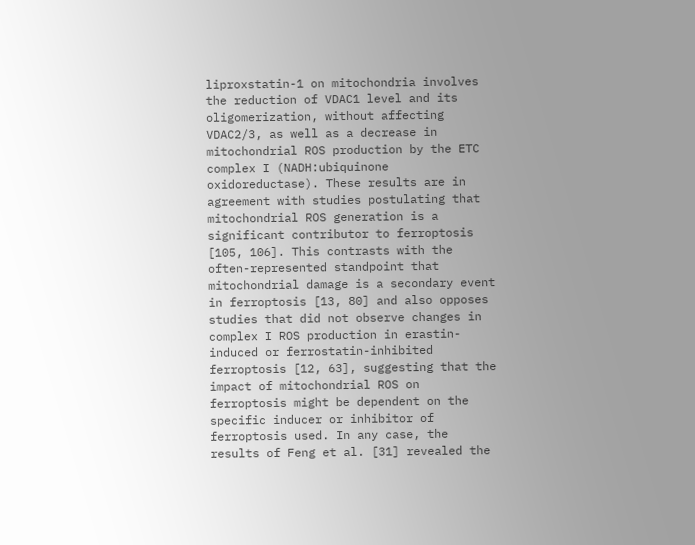liproxstatin-1 on mitochondria involves the reduction of VDAC1 level and its oligomerization, without affecting VDAC2/3, as well as a decrease in mitochondrial ROS production by the ETC complex I (NADH:ubiquinone oxidoreductase). These results are in agreement with studies postulating that mitochondrial ROS generation is a significant contributor to ferroptosis [105, 106]. This contrasts with the often-represented standpoint that mitochondrial damage is a secondary event in ferroptosis [13, 80] and also opposes studies that did not observe changes in complex I ROS production in erastin-induced or ferrostatin-inhibited ferroptosis [12, 63], suggesting that the impact of mitochondrial ROS on ferroptosis might be dependent on the specific inducer or inhibitor of ferroptosis used. In any case, the results of Feng et al. [31] revealed the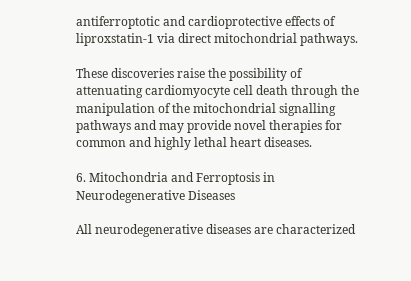antiferroptotic and cardioprotective effects of liproxstatin-1 via direct mitochondrial pathways.

These discoveries raise the possibility of attenuating cardiomyocyte cell death through the manipulation of the mitochondrial signalling pathways and may provide novel therapies for common and highly lethal heart diseases.

6. Mitochondria and Ferroptosis in Neurodegenerative Diseases

All neurodegenerative diseases are characterized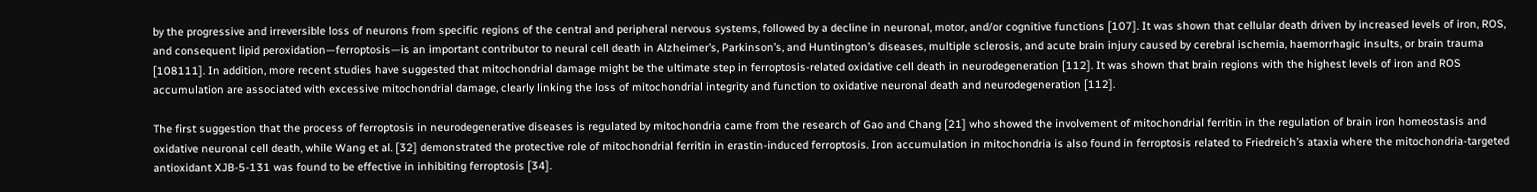by the progressive and irreversible loss of neurons from specific regions of the central and peripheral nervous systems, followed by a decline in neuronal, motor, and/or cognitive functions [107]. It was shown that cellular death driven by increased levels of iron, ROS, and consequent lipid peroxidation—ferroptosis—is an important contributor to neural cell death in Alzheimer’s, Parkinson’s, and Huntington’s diseases, multiple sclerosis, and acute brain injury caused by cerebral ischemia, haemorrhagic insults, or brain trauma [108111]. In addition, more recent studies have suggested that mitochondrial damage might be the ultimate step in ferroptosis-related oxidative cell death in neurodegeneration [112]. It was shown that brain regions with the highest levels of iron and ROS accumulation are associated with excessive mitochondrial damage, clearly linking the loss of mitochondrial integrity and function to oxidative neuronal death and neurodegeneration [112].

The first suggestion that the process of ferroptosis in neurodegenerative diseases is regulated by mitochondria came from the research of Gao and Chang [21] who showed the involvement of mitochondrial ferritin in the regulation of brain iron homeostasis and oxidative neuronal cell death, while Wang et al. [32] demonstrated the protective role of mitochondrial ferritin in erastin-induced ferroptosis. Iron accumulation in mitochondria is also found in ferroptosis related to Friedreich’s ataxia where the mitochondria-targeted antioxidant XJB-5-131 was found to be effective in inhibiting ferroptosis [34].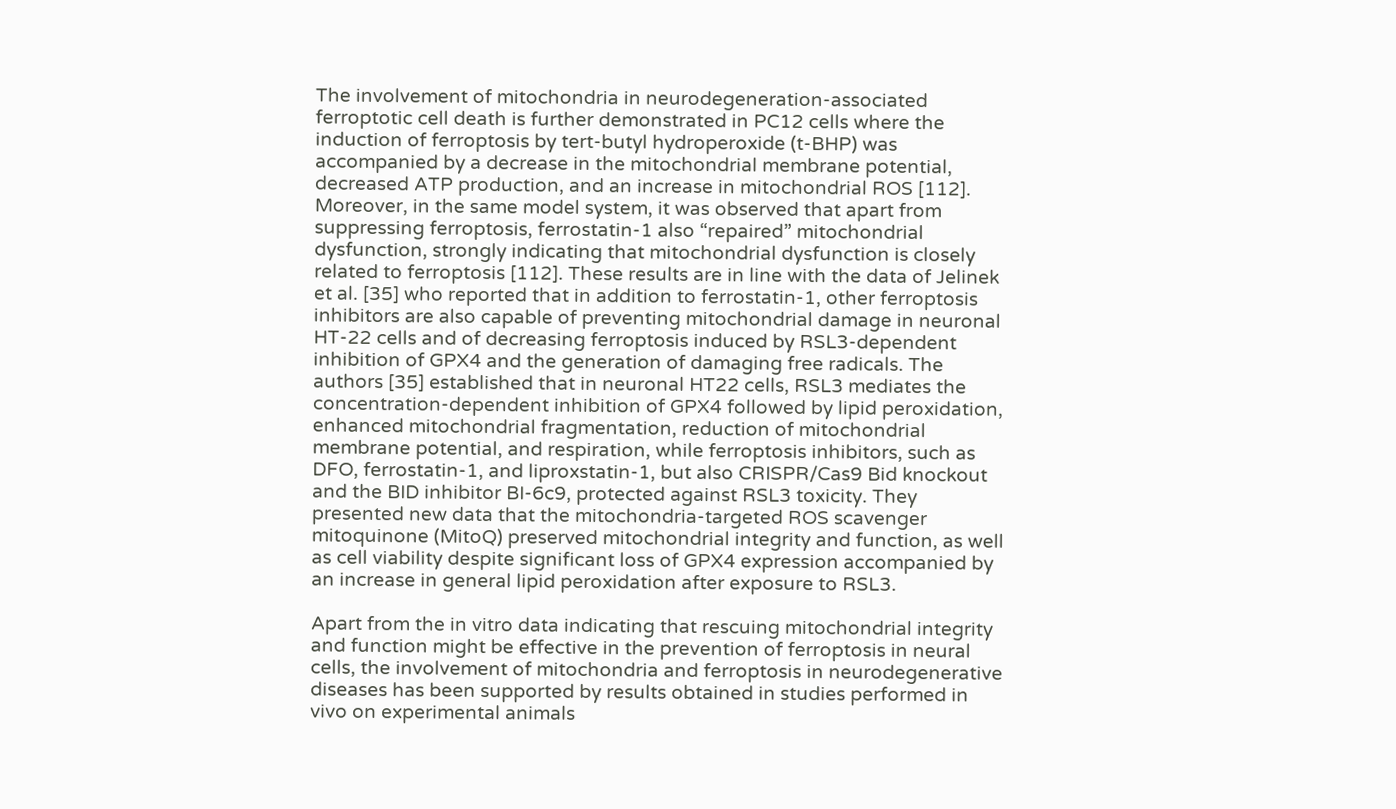The involvement of mitochondria in neurodegeneration-associated ferroptotic cell death is further demonstrated in PC12 cells where the induction of ferroptosis by tert-butyl hydroperoxide (t-BHP) was accompanied by a decrease in the mitochondrial membrane potential, decreased ATP production, and an increase in mitochondrial ROS [112]. Moreover, in the same model system, it was observed that apart from suppressing ferroptosis, ferrostatin-1 also “repaired” mitochondrial dysfunction, strongly indicating that mitochondrial dysfunction is closely related to ferroptosis [112]. These results are in line with the data of Jelinek et al. [35] who reported that in addition to ferrostatin-1, other ferroptosis inhibitors are also capable of preventing mitochondrial damage in neuronal HT-22 cells and of decreasing ferroptosis induced by RSL3-dependent inhibition of GPX4 and the generation of damaging free radicals. The authors [35] established that in neuronal HT22 cells, RSL3 mediates the concentration-dependent inhibition of GPX4 followed by lipid peroxidation, enhanced mitochondrial fragmentation, reduction of mitochondrial membrane potential, and respiration, while ferroptosis inhibitors, such as DFO, ferrostatin-1, and liproxstatin-1, but also CRISPR/Cas9 Bid knockout and the BID inhibitor BI-6c9, protected against RSL3 toxicity. They presented new data that the mitochondria-targeted ROS scavenger mitoquinone (MitoQ) preserved mitochondrial integrity and function, as well as cell viability despite significant loss of GPX4 expression accompanied by an increase in general lipid peroxidation after exposure to RSL3.

Apart from the in vitro data indicating that rescuing mitochondrial integrity and function might be effective in the prevention of ferroptosis in neural cells, the involvement of mitochondria and ferroptosis in neurodegenerative diseases has been supported by results obtained in studies performed in vivo on experimental animals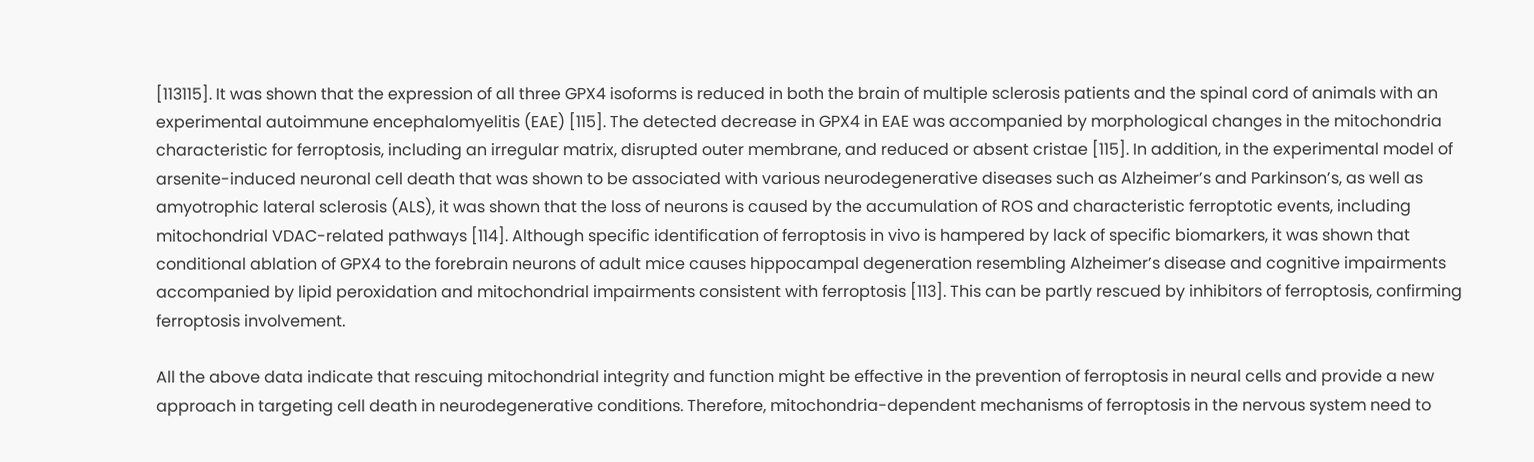[113115]. It was shown that the expression of all three GPX4 isoforms is reduced in both the brain of multiple sclerosis patients and the spinal cord of animals with an experimental autoimmune encephalomyelitis (EAE) [115]. The detected decrease in GPX4 in EAE was accompanied by morphological changes in the mitochondria characteristic for ferroptosis, including an irregular matrix, disrupted outer membrane, and reduced or absent cristae [115]. In addition, in the experimental model of arsenite-induced neuronal cell death that was shown to be associated with various neurodegenerative diseases such as Alzheimer’s and Parkinson’s, as well as amyotrophic lateral sclerosis (ALS), it was shown that the loss of neurons is caused by the accumulation of ROS and characteristic ferroptotic events, including mitochondrial VDAC-related pathways [114]. Although specific identification of ferroptosis in vivo is hampered by lack of specific biomarkers, it was shown that conditional ablation of GPX4 to the forebrain neurons of adult mice causes hippocampal degeneration resembling Alzheimer’s disease and cognitive impairments accompanied by lipid peroxidation and mitochondrial impairments consistent with ferroptosis [113]. This can be partly rescued by inhibitors of ferroptosis, confirming ferroptosis involvement.

All the above data indicate that rescuing mitochondrial integrity and function might be effective in the prevention of ferroptosis in neural cells and provide a new approach in targeting cell death in neurodegenerative conditions. Therefore, mitochondria-dependent mechanisms of ferroptosis in the nervous system need to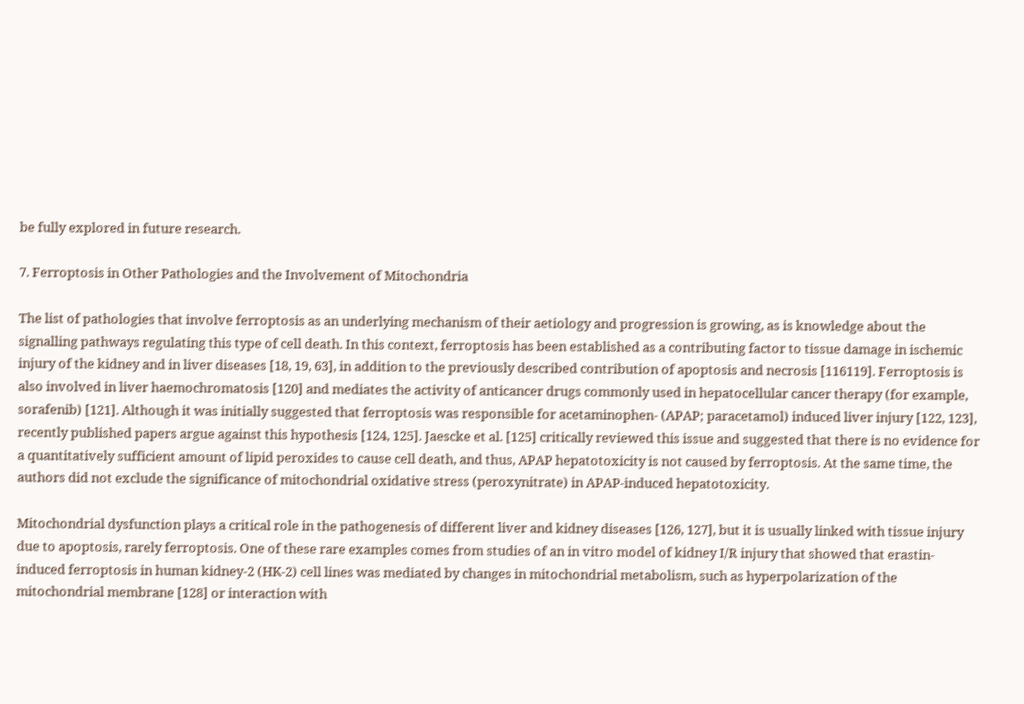be fully explored in future research.

7. Ferroptosis in Other Pathologies and the Involvement of Mitochondria

The list of pathologies that involve ferroptosis as an underlying mechanism of their aetiology and progression is growing, as is knowledge about the signalling pathways regulating this type of cell death. In this context, ferroptosis has been established as a contributing factor to tissue damage in ischemic injury of the kidney and in liver diseases [18, 19, 63], in addition to the previously described contribution of apoptosis and necrosis [116119]. Ferroptosis is also involved in liver haemochromatosis [120] and mediates the activity of anticancer drugs commonly used in hepatocellular cancer therapy (for example, sorafenib) [121]. Although it was initially suggested that ferroptosis was responsible for acetaminophen- (APAP; paracetamol) induced liver injury [122, 123], recently published papers argue against this hypothesis [124, 125]. Jaescke et al. [125] critically reviewed this issue and suggested that there is no evidence for a quantitatively sufficient amount of lipid peroxides to cause cell death, and thus, APAP hepatotoxicity is not caused by ferroptosis. At the same time, the authors did not exclude the significance of mitochondrial oxidative stress (peroxynitrate) in APAP-induced hepatotoxicity.

Mitochondrial dysfunction plays a critical role in the pathogenesis of different liver and kidney diseases [126, 127], but it is usually linked with tissue injury due to apoptosis, rarely ferroptosis. One of these rare examples comes from studies of an in vitro model of kidney I/R injury that showed that erastin-induced ferroptosis in human kidney-2 (HK-2) cell lines was mediated by changes in mitochondrial metabolism, such as hyperpolarization of the mitochondrial membrane [128] or interaction with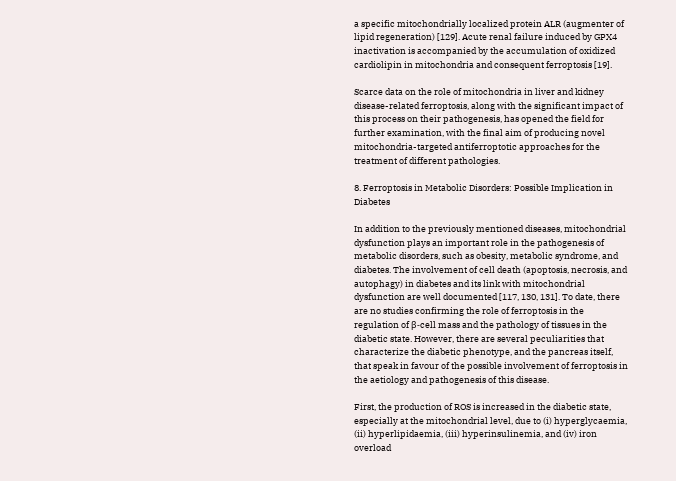a specific mitochondrially localized protein ALR (augmenter of lipid regeneration) [129]. Acute renal failure induced by GPX4 inactivation is accompanied by the accumulation of oxidized cardiolipin in mitochondria and consequent ferroptosis [19].

Scarce data on the role of mitochondria in liver and kidney disease-related ferroptosis, along with the significant impact of this process on their pathogenesis, has opened the field for further examination, with the final aim of producing novel mitochondria-targeted antiferroptotic approaches for the treatment of different pathologies.

8. Ferroptosis in Metabolic Disorders: Possible Implication in Diabetes

In addition to the previously mentioned diseases, mitochondrial dysfunction plays an important role in the pathogenesis of metabolic disorders, such as obesity, metabolic syndrome, and diabetes. The involvement of cell death (apoptosis, necrosis, and autophagy) in diabetes and its link with mitochondrial dysfunction are well documented [117, 130, 131]. To date, there are no studies confirming the role of ferroptosis in the regulation of β-cell mass and the pathology of tissues in the diabetic state. However, there are several peculiarities that characterize the diabetic phenotype, and the pancreas itself, that speak in favour of the possible involvement of ferroptosis in the aetiology and pathogenesis of this disease.

First, the production of ROS is increased in the diabetic state, especially at the mitochondrial level, due to (i) hyperglycaemia, (ii) hyperlipidaemia, (iii) hyperinsulinemia, and (iv) iron overload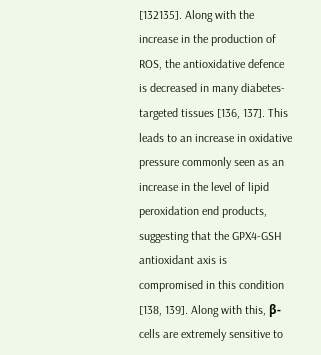[132135]. Along with the increase in the production of ROS, the antioxidative defence is decreased in many diabetes-targeted tissues [136, 137]. This leads to an increase in oxidative pressure commonly seen as an increase in the level of lipid peroxidation end products, suggesting that the GPX4-GSH antioxidant axis is compromised in this condition [138, 139]. Along with this, β-cells are extremely sensitive to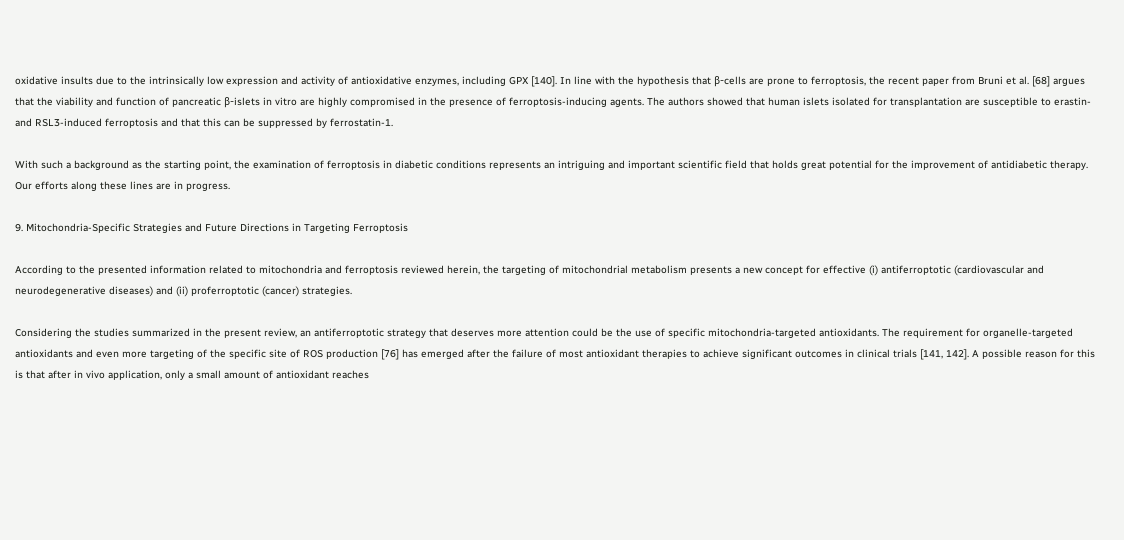oxidative insults due to the intrinsically low expression and activity of antioxidative enzymes, including GPX [140]. In line with the hypothesis that β-cells are prone to ferroptosis, the recent paper from Bruni et al. [68] argues that the viability and function of pancreatic β-islets in vitro are highly compromised in the presence of ferroptosis-inducing agents. The authors showed that human islets isolated for transplantation are susceptible to erastin- and RSL3-induced ferroptosis and that this can be suppressed by ferrostatin-1.

With such a background as the starting point, the examination of ferroptosis in diabetic conditions represents an intriguing and important scientific field that holds great potential for the improvement of antidiabetic therapy. Our efforts along these lines are in progress.

9. Mitochondria-Specific Strategies and Future Directions in Targeting Ferroptosis

According to the presented information related to mitochondria and ferroptosis reviewed herein, the targeting of mitochondrial metabolism presents a new concept for effective (i) antiferroptotic (cardiovascular and neurodegenerative diseases) and (ii) proferroptotic (cancer) strategies.

Considering the studies summarized in the present review, an antiferroptotic strategy that deserves more attention could be the use of specific mitochondria-targeted antioxidants. The requirement for organelle-targeted antioxidants and even more targeting of the specific site of ROS production [76] has emerged after the failure of most antioxidant therapies to achieve significant outcomes in clinical trials [141, 142]. A possible reason for this is that after in vivo application, only a small amount of antioxidant reaches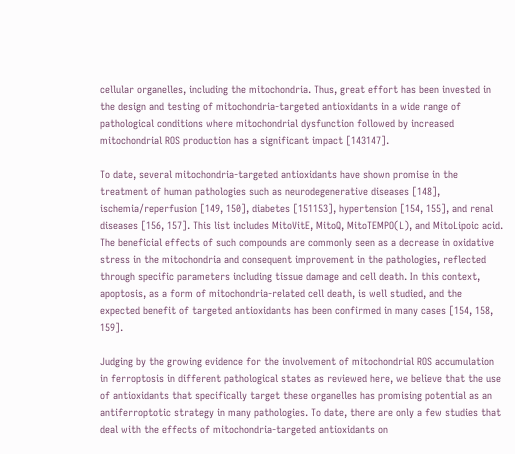cellular organelles, including the mitochondria. Thus, great effort has been invested in the design and testing of mitochondria-targeted antioxidants in a wide range of pathological conditions where mitochondrial dysfunction followed by increased mitochondrial ROS production has a significant impact [143147].

To date, several mitochondria-targeted antioxidants have shown promise in the treatment of human pathologies such as neurodegenerative diseases [148], ischemia/reperfusion [149, 150], diabetes [151153], hypertension [154, 155], and renal diseases [156, 157]. This list includes MitoVitE, MitoQ, MitoTEMPO(L), and MitoLipoic acid. The beneficial effects of such compounds are commonly seen as a decrease in oxidative stress in the mitochondria and consequent improvement in the pathologies, reflected through specific parameters including tissue damage and cell death. In this context, apoptosis, as a form of mitochondria-related cell death, is well studied, and the expected benefit of targeted antioxidants has been confirmed in many cases [154, 158, 159].

Judging by the growing evidence for the involvement of mitochondrial ROS accumulation in ferroptosis in different pathological states as reviewed here, we believe that the use of antioxidants that specifically target these organelles has promising potential as an antiferroptotic strategy in many pathologies. To date, there are only a few studies that deal with the effects of mitochondria-targeted antioxidants on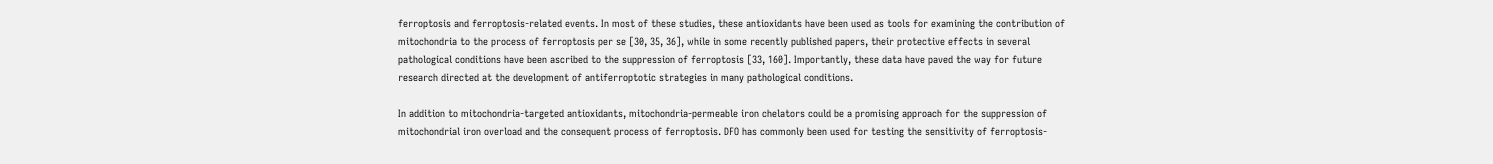ferroptosis and ferroptosis-related events. In most of these studies, these antioxidants have been used as tools for examining the contribution of mitochondria to the process of ferroptosis per se [30, 35, 36], while in some recently published papers, their protective effects in several pathological conditions have been ascribed to the suppression of ferroptosis [33, 160]. Importantly, these data have paved the way for future research directed at the development of antiferroptotic strategies in many pathological conditions.

In addition to mitochondria-targeted antioxidants, mitochondria-permeable iron chelators could be a promising approach for the suppression of mitochondrial iron overload and the consequent process of ferroptosis. DFO has commonly been used for testing the sensitivity of ferroptosis-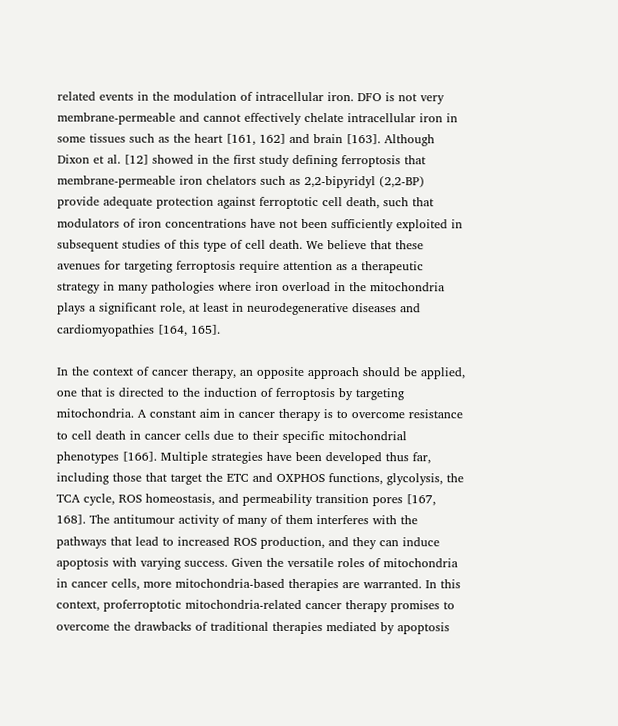related events in the modulation of intracellular iron. DFO is not very membrane-permeable and cannot effectively chelate intracellular iron in some tissues such as the heart [161, 162] and brain [163]. Although Dixon et al. [12] showed in the first study defining ferroptosis that membrane-permeable iron chelators such as 2,2-bipyridyl (2,2-BP) provide adequate protection against ferroptotic cell death, such that modulators of iron concentrations have not been sufficiently exploited in subsequent studies of this type of cell death. We believe that these avenues for targeting ferroptosis require attention as a therapeutic strategy in many pathologies where iron overload in the mitochondria plays a significant role, at least in neurodegenerative diseases and cardiomyopathies [164, 165].

In the context of cancer therapy, an opposite approach should be applied, one that is directed to the induction of ferroptosis by targeting mitochondria. A constant aim in cancer therapy is to overcome resistance to cell death in cancer cells due to their specific mitochondrial phenotypes [166]. Multiple strategies have been developed thus far, including those that target the ETC and OXPHOS functions, glycolysis, the TCA cycle, ROS homeostasis, and permeability transition pores [167, 168]. The antitumour activity of many of them interferes with the pathways that lead to increased ROS production, and they can induce apoptosis with varying success. Given the versatile roles of mitochondria in cancer cells, more mitochondria-based therapies are warranted. In this context, proferroptotic mitochondria-related cancer therapy promises to overcome the drawbacks of traditional therapies mediated by apoptosis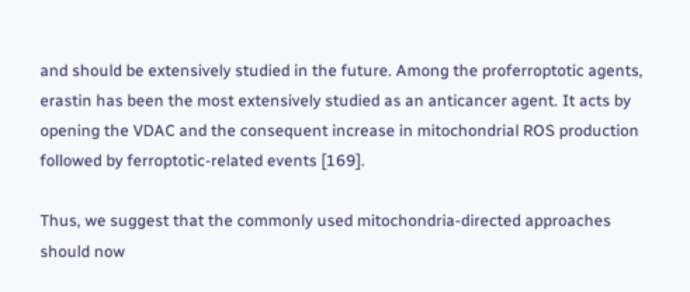and should be extensively studied in the future. Among the proferroptotic agents, erastin has been the most extensively studied as an anticancer agent. It acts by opening the VDAC and the consequent increase in mitochondrial ROS production followed by ferroptotic-related events [169].

Thus, we suggest that the commonly used mitochondria-directed approaches should now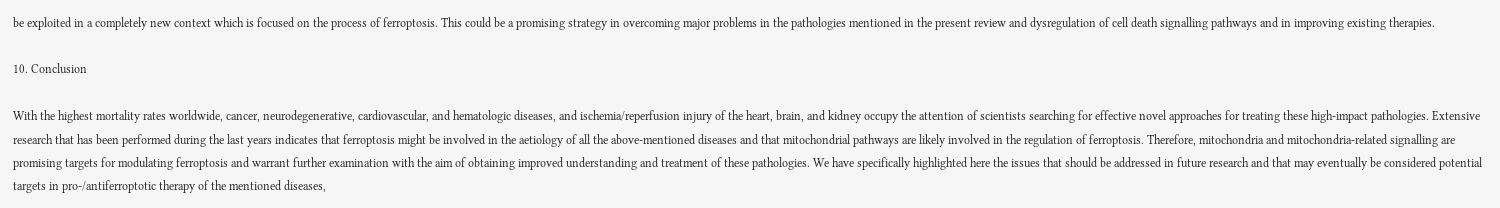be exploited in a completely new context which is focused on the process of ferroptosis. This could be a promising strategy in overcoming major problems in the pathologies mentioned in the present review and dysregulation of cell death signalling pathways and in improving existing therapies.

10. Conclusion

With the highest mortality rates worldwide, cancer, neurodegenerative, cardiovascular, and hematologic diseases, and ischemia/reperfusion injury of the heart, brain, and kidney occupy the attention of scientists searching for effective novel approaches for treating these high-impact pathologies. Extensive research that has been performed during the last years indicates that ferroptosis might be involved in the aetiology of all the above-mentioned diseases and that mitochondrial pathways are likely involved in the regulation of ferroptosis. Therefore, mitochondria and mitochondria-related signalling are promising targets for modulating ferroptosis and warrant further examination with the aim of obtaining improved understanding and treatment of these pathologies. We have specifically highlighted here the issues that should be addressed in future research and that may eventually be considered potential targets in pro-/antiferroptotic therapy of the mentioned diseases,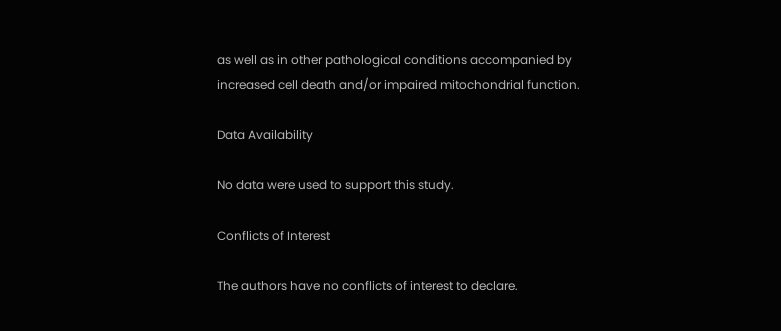as well as in other pathological conditions accompanied by increased cell death and/or impaired mitochondrial function.

Data Availability

No data were used to support this study.

Conflicts of Interest

The authors have no conflicts of interest to declare.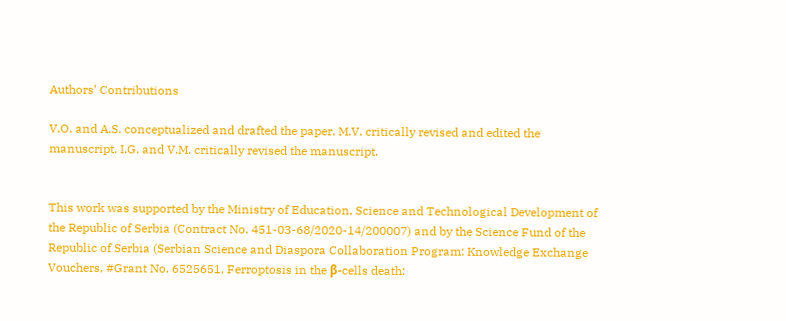Authors’ Contributions

V.O. and A.S. conceptualized and drafted the paper. M.V. critically revised and edited the manuscript. I.G. and V.M. critically revised the manuscript.


This work was supported by the Ministry of Education, Science and Technological Development of the Republic of Serbia (Contract No. 451-03-68/2020-14/200007) and by the Science Fund of the Republic of Serbia (Serbian Science and Diaspora Collaboration Program: Knowledge Exchange Vouchers, #Grant No. 6525651, Ferroptosis in the β-cells death: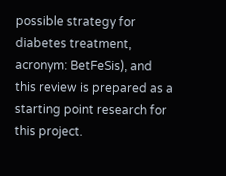possible strategy for diabetes treatment, acronym: BetFeSis), and this review is prepared as a starting point research for this project.